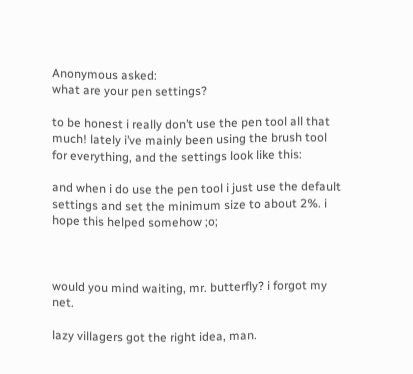Anonymous asked:
what are your pen settings?

to be honest i really don’t use the pen tool all that much! lately i’ve mainly been using the brush tool for everything, and the settings look like this:

and when i do use the pen tool i just use the default settings and set the minimum size to about 2%. i hope this helped somehow ;o;



would you mind waiting, mr. butterfly? i forgot my net.

lazy villagers got the right idea, man.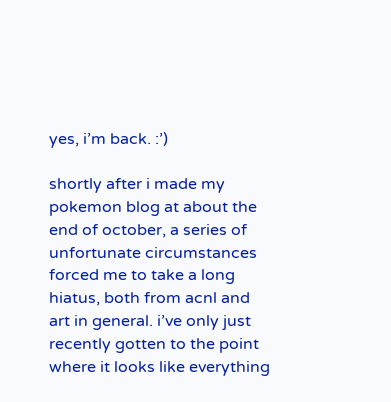yes, i’m back. :’)

shortly after i made my pokemon blog at about the end of october, a series of unfortunate circumstances forced me to take a long hiatus, both from acnl and art in general. i’ve only just recently gotten to the point where it looks like everything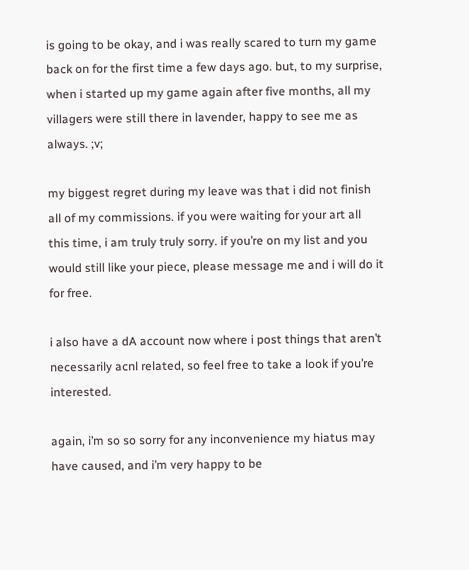is going to be okay, and i was really scared to turn my game back on for the first time a few days ago. but, to my surprise, when i started up my game again after five months, all my villagers were still there in lavender, happy to see me as always. ;v;

my biggest regret during my leave was that i did not finish all of my commissions. if you were waiting for your art all this time, i am truly truly sorry. if you’re on my list and you would still like your piece, please message me and i will do it for free.

i also have a dA account now where i post things that aren’t necessarily acnl related, so feel free to take a look if you’re interested.

again, i’m so so sorry for any inconvenience my hiatus may have caused, and i’m very happy to be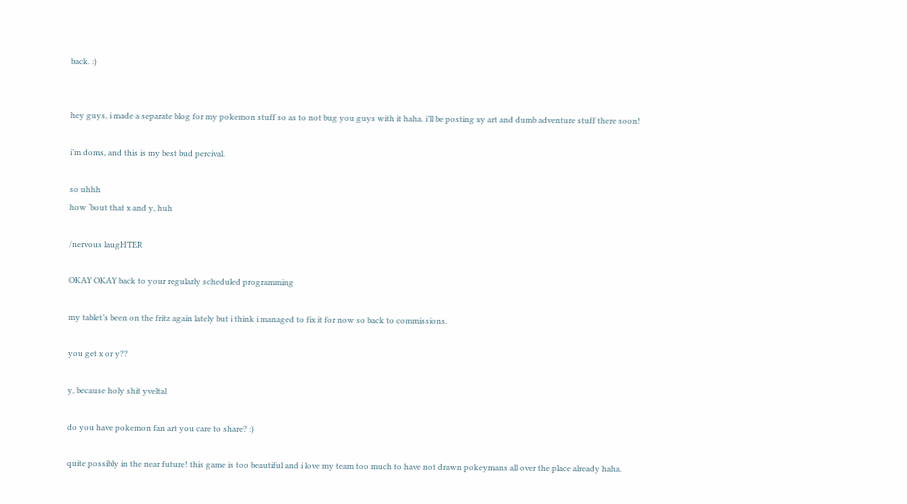back. :)


hey guys, i made a separate blog for my pokemon stuff so as to not bug you guys with it haha. i’ll be posting xy art and dumb adventure stuff there soon!

i’m doms, and this is my best bud percival.

so uhhh
how ‘bout that x and y, huh

/nervous laugHTER

OKAY OKAY back to your regularly scheduled programming

my tablet’s been on the fritz again lately but i think i managed to fix it for now so back to commissions.

you get x or y??

y, because holy shit yveltal

do you have pokemon fan art you care to share? :)

quite possibly in the near future! this game is too beautiful and i love my team too much to have not drawn pokeymans all over the place already haha.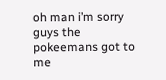oh man i’m sorry guys the pokeemans got to me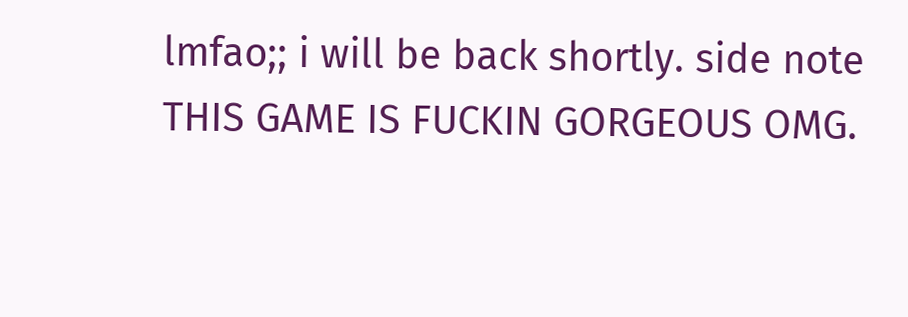lmfao;; i will be back shortly. side note THIS GAME IS FUCKIN GORGEOUS OMG.